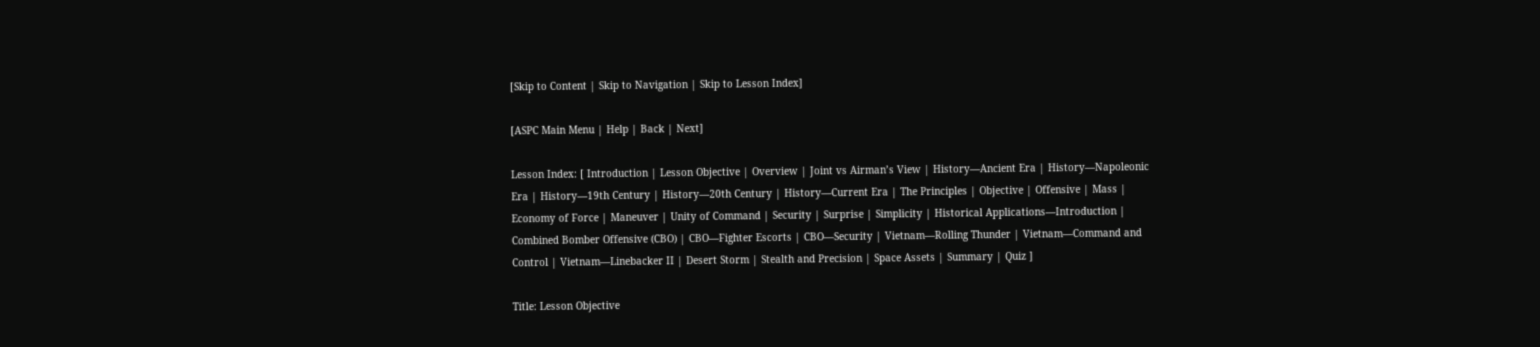[Skip to Content | Skip to Navigation | Skip to Lesson Index]

[ASPC Main Menu | Help | Back | Next]

Lesson Index: [ Introduction | Lesson Objective | Overview | Joint vs Airman’s View | History—Ancient Era | History—Napoleonic Era | History—19th Century | History—20th Century | History—Current Era | The Principles | Objective | Offensive | Mass | Economy of Force | Maneuver | Unity of Command | Security | Surprise | Simplicity | Historical Applications—Introduction | Combined Bomber Offensive (CBO) | CBO—Fighter Escorts | CBO—Security | Vietnam—Rolling Thunder | Vietnam—Command and Control | Vietnam—Linebacker II | Desert Storm | Stealth and Precision | Space Assets | Summary | Quiz ]

Title: Lesson Objective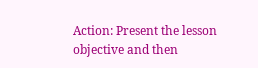Action: Present the lesson objective and then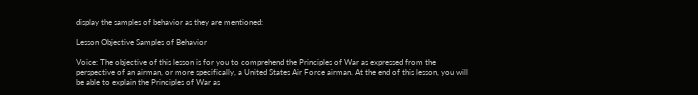display the samples of behavior as they are mentioned:

Lesson Objective Samples of Behavior

Voice: The objective of this lesson is for you to comprehend the Principles of War as expressed from the perspective of an airman, or more specifically, a United States Air Force airman. At the end of this lesson, you will be able to explain the Principles of War as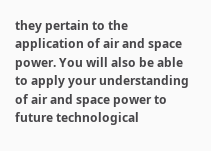they pertain to the application of air and space power. You will also be able to apply your understanding of air and space power to future technological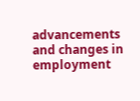advancements and changes in employment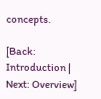concepts.

[Back: Introduction | Next: Overview]